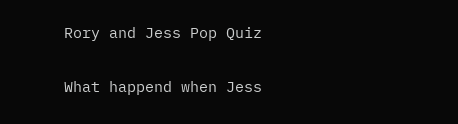Rory and Jess Pop Quiz

What happend when Jess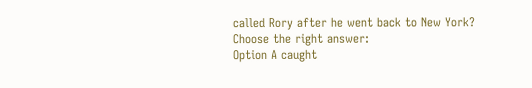called Rory after he went back to New York?
Choose the right answer:
Option A caught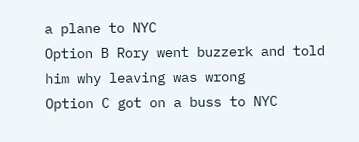a plane to NYC
Option B Rory went buzzerk and told him why leaving was wrong
Option C got on a buss to NYC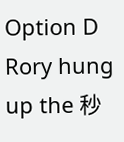Option D Rory hung up the 秒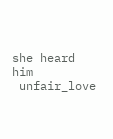she heard him
 unfair_love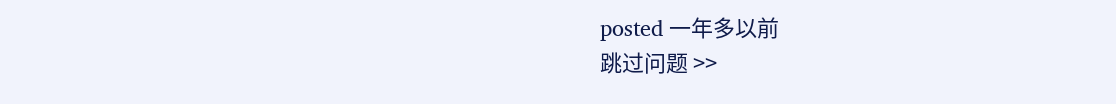posted 一年多以前
跳过问题 >>